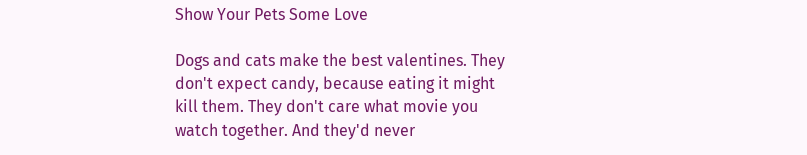Show Your Pets Some Love

Dogs and cats make the best valentines. They don't expect candy, because eating it might kill them. They don't care what movie you watch together. And they'd never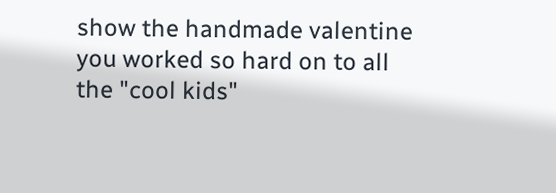show the handmade valentine you worked so hard on to all the "cool kids"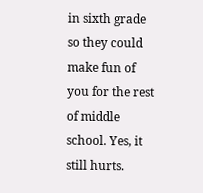in sixth grade so they could make fun of you for the rest of middle school. Yes, it still hurts.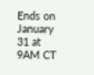Ends on January 31 at 9AM CT